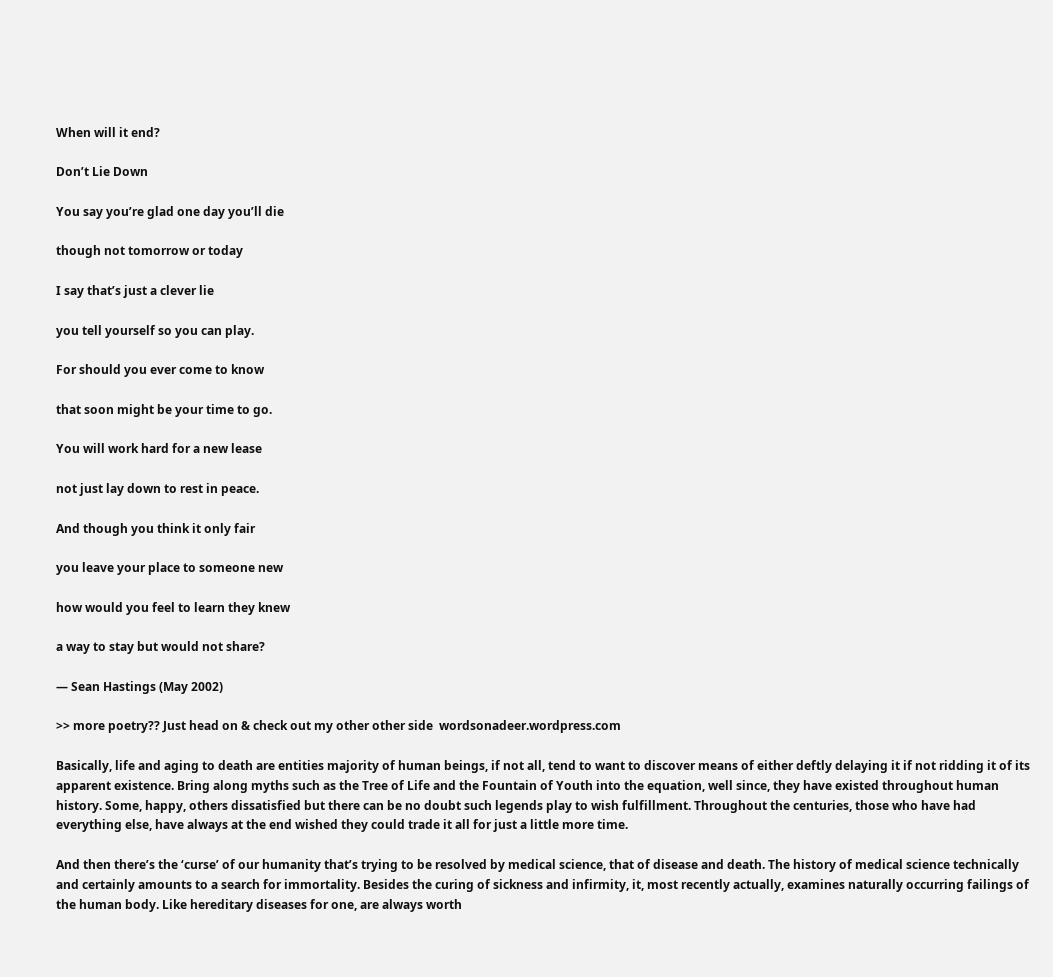When will it end?

Don’t Lie Down

You say you’re glad one day you’ll die

though not tomorrow or today

I say that’s just a clever lie

you tell yourself so you can play.

For should you ever come to know

that soon might be your time to go.

You will work hard for a new lease

not just lay down to rest in peace.

And though you think it only fair

you leave your place to someone new

how would you feel to learn they knew

a way to stay but would not share?

— Sean Hastings (May 2002)

>> more poetry?? Just head on & check out my other other side  wordsonadeer.wordpress.com

Basically, life and aging to death are entities majority of human beings, if not all, tend to want to discover means of either deftly delaying it if not ridding it of its apparent existence. Bring along myths such as the Tree of Life and the Fountain of Youth into the equation, well since, they have existed throughout human history. Some, happy, others dissatisfied but there can be no doubt such legends play to wish fulfillment. Throughout the centuries, those who have had everything else, have always at the end wished they could trade it all for just a little more time.

And then there’s the ‘curse’ of our humanity that’s trying to be resolved by medical science, that of disease and death. The history of medical science technically and certainly amounts to a search for immortality. Besides the curing of sickness and infirmity, it, most recently actually, examines naturally occurring failings of the human body. Like hereditary diseases for one, are always worth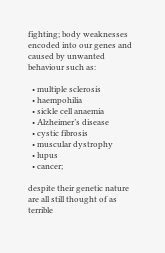fighting; body weaknesses encoded into our genes and caused by unwanted behaviour such as:

  • multiple sclerosis
  • haempohilia
  • sickle cell anaemia
  • Alzheimer’s disease
  • cystic fibrosis
  • muscular dystrophy
  • lupus
  • cancer;

despite their genetic nature are all still thought of as terrible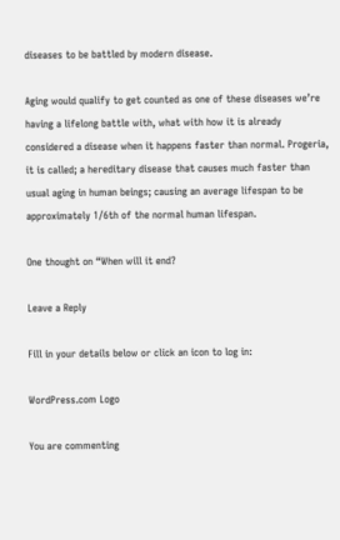diseases to be battled by modern disease.

Aging would qualify to get counted as one of these diseases we’re having a lifelong battle with, what with how it is already considered a disease when it happens faster than normal. Progeria, it is called; a hereditary disease that causes much faster than usual aging in human beings; causing an average lifespan to be approximately 1/6th of the normal human lifespan.

One thought on “When will it end?

Leave a Reply

Fill in your details below or click an icon to log in:

WordPress.com Logo

You are commenting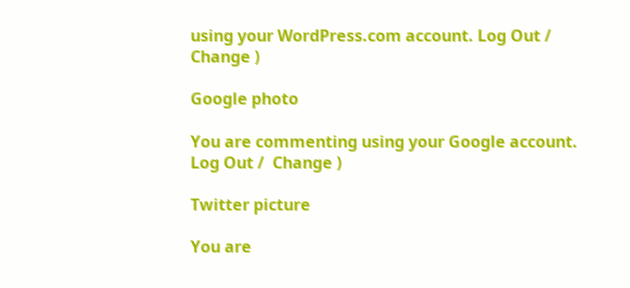using your WordPress.com account. Log Out /  Change )

Google photo

You are commenting using your Google account. Log Out /  Change )

Twitter picture

You are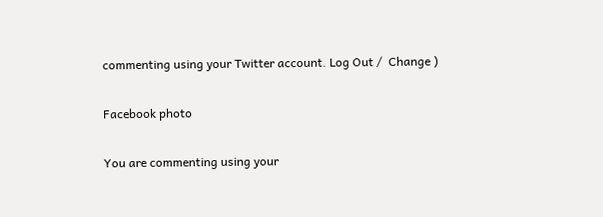commenting using your Twitter account. Log Out /  Change )

Facebook photo

You are commenting using your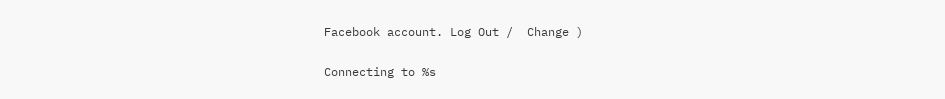Facebook account. Log Out /  Change )

Connecting to %s